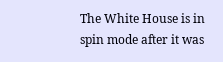The White House is in spin mode after it was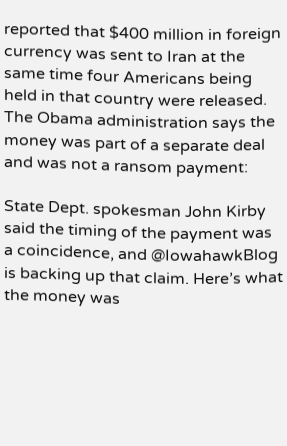reported that $400 million in foreign currency was sent to Iran at the same time four Americans being held in that country were released. The Obama administration says the money was part of a separate deal and was not a ransom payment:

State Dept. spokesman John Kirby said the timing of the payment was a coincidence, and @IowahawkBlog is backing up that claim. Here’s what the money was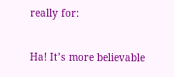really for:

Ha! It’s more believable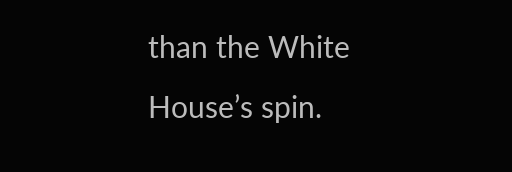than the White House’s spin.